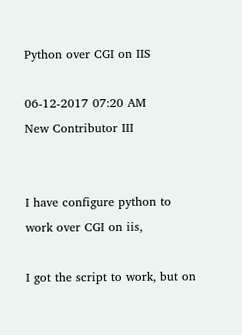Python over CGI on IIS

06-12-2017 07:20 AM
New Contributor III


I have configure python to work over CGI on iis,

I got the script to work, but on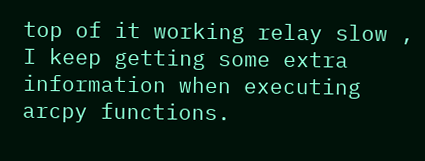top of it working relay slow , I keep getting some extra information when executing arcpy functions.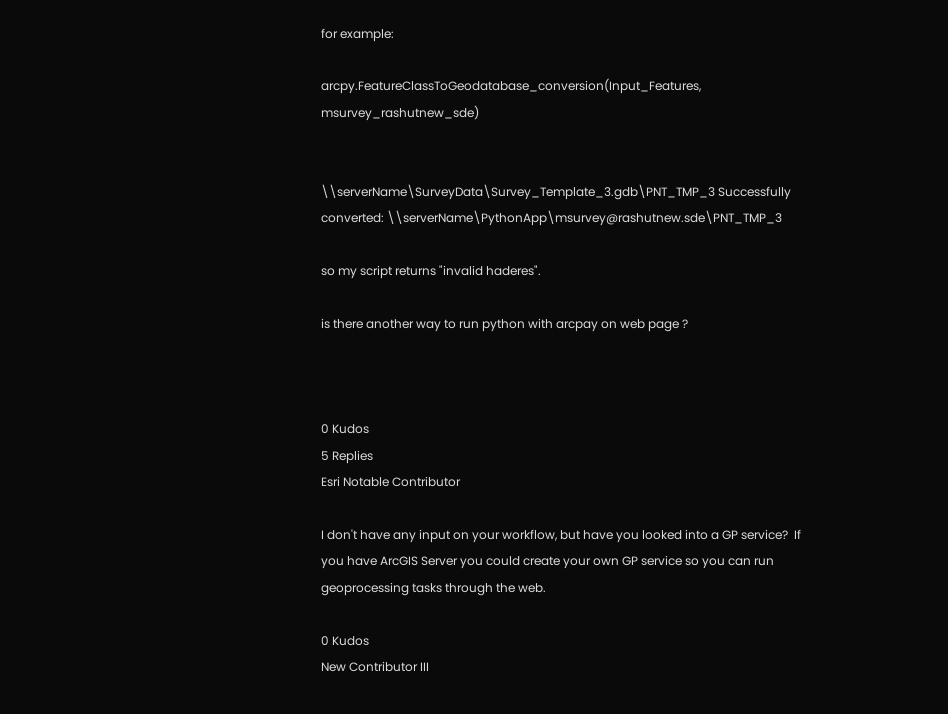for example:

arcpy.FeatureClassToGeodatabase_conversion(Input_Features, msurvey_rashutnew_sde)


\\serverName\SurveyData\Survey_Template_3.gdb\PNT_TMP_3 Successfully converted: \\serverName\PythonApp\msurvey@rashutnew.sde\PNT_TMP_3

so my script returns "invalid haderes".

is there another way to run python with arcpay on web page ?



0 Kudos
5 Replies
Esri Notable Contributor

I don't have any input on your workflow, but have you looked into a GP service?  If you have ArcGIS Server you could create your own GP service so you can run geoprocessing tasks through the web.

0 Kudos
New Contributor III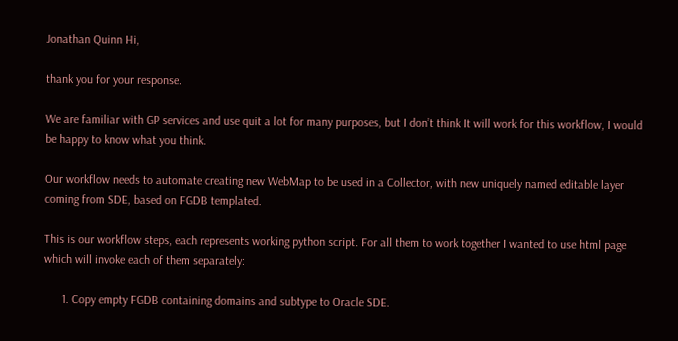Jonathan Quinn Hi,

thank you for your response.

We are familiar with GP services and use quit a lot for many purposes, but I don’t think It will work for this workflow, I would be happy to know what you think.

Our workflow needs to automate creating new WebMap to be used in a Collector, with new uniquely named editable layer coming from SDE, based on FGDB templated.

This is our workflow steps, each represents working python script. For all them to work together I wanted to use html page which will invoke each of them separately:

      1. Copy empty FGDB containing domains and subtype to Oracle SDE.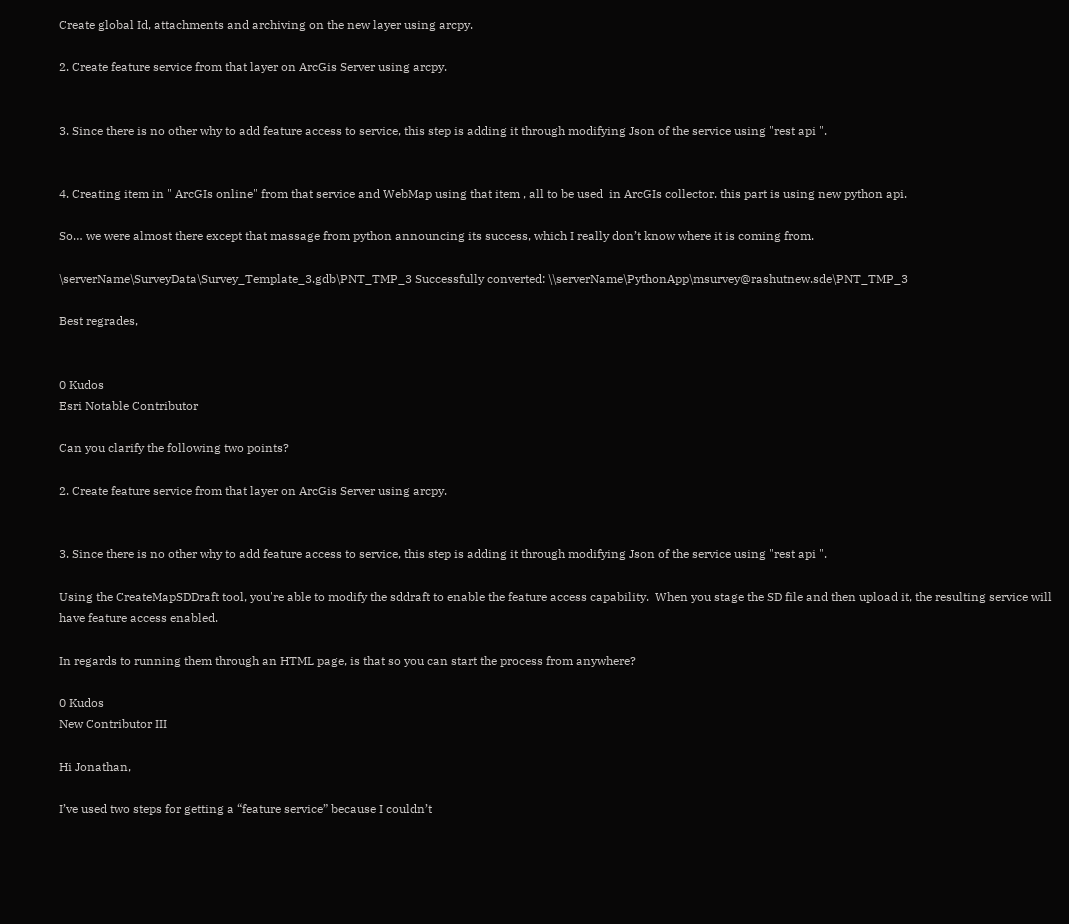Create global Id, attachments and archiving on the new layer using arcpy.

2. Create feature service from that layer on ArcGis Server using arcpy.


3. Since there is no other why to add feature access to service, this step is adding it through modifying Json of the service using "rest api ".


4. Creating item in " ArcGIs online" from that service and WebMap using that item , all to be used  in ArcGIs collector. this part is using new python api.

So… we were almost there except that massage from python announcing its success, which I really don’t know where it is coming from.

\serverName\SurveyData\Survey_Template_3.gdb\PNT_TMP_3 Successfully converted: \\serverName\PythonApp\msurvey@rashutnew.sde\PNT_TMP_3

Best regrades,


0 Kudos
Esri Notable Contributor

Can you clarify the following two points?

2. Create feature service from that layer on ArcGis Server using arcpy.


3. Since there is no other why to add feature access to service, this step is adding it through modifying Json of the service using "rest api ".

Using the CreateMapSDDraft tool, you're able to modify the sddraft to enable the feature access capability.  When you stage the SD file and then upload it, the resulting service will have feature access enabled.

In regards to running them through an HTML page, is that so you can start the process from anywhere?

0 Kudos
New Contributor III

Hi Jonathan,

I’ve used two steps for getting a “feature service” because I couldn’t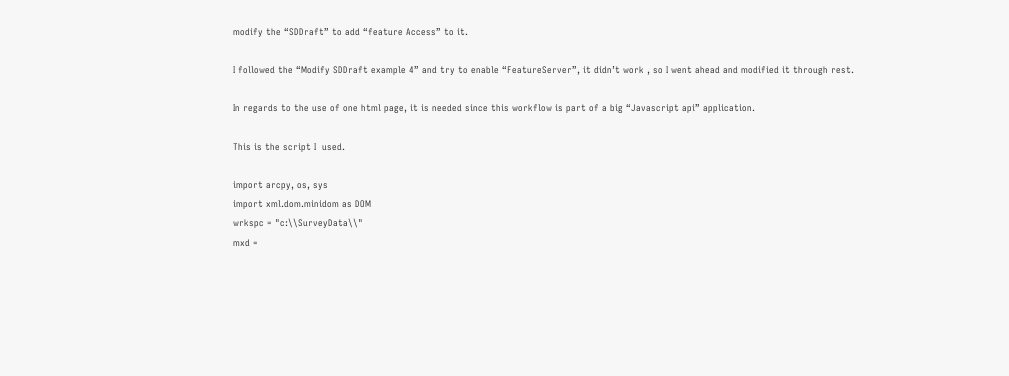modify the “SDDraft” to add “feature Access” to it.

I followed the “Modify SDDraft example 4” and try to enable “FeatureServer”, it didn’t work , so I went ahead and modified it through rest.

In regards to the use of one html page, it is needed since this workflow is part of a big “Javascript api” application.

This is the script I  used.

import arcpy, os, sys
import xml.dom.minidom as DOM
wrkspc = "c:\\SurveyData\\"
mxd =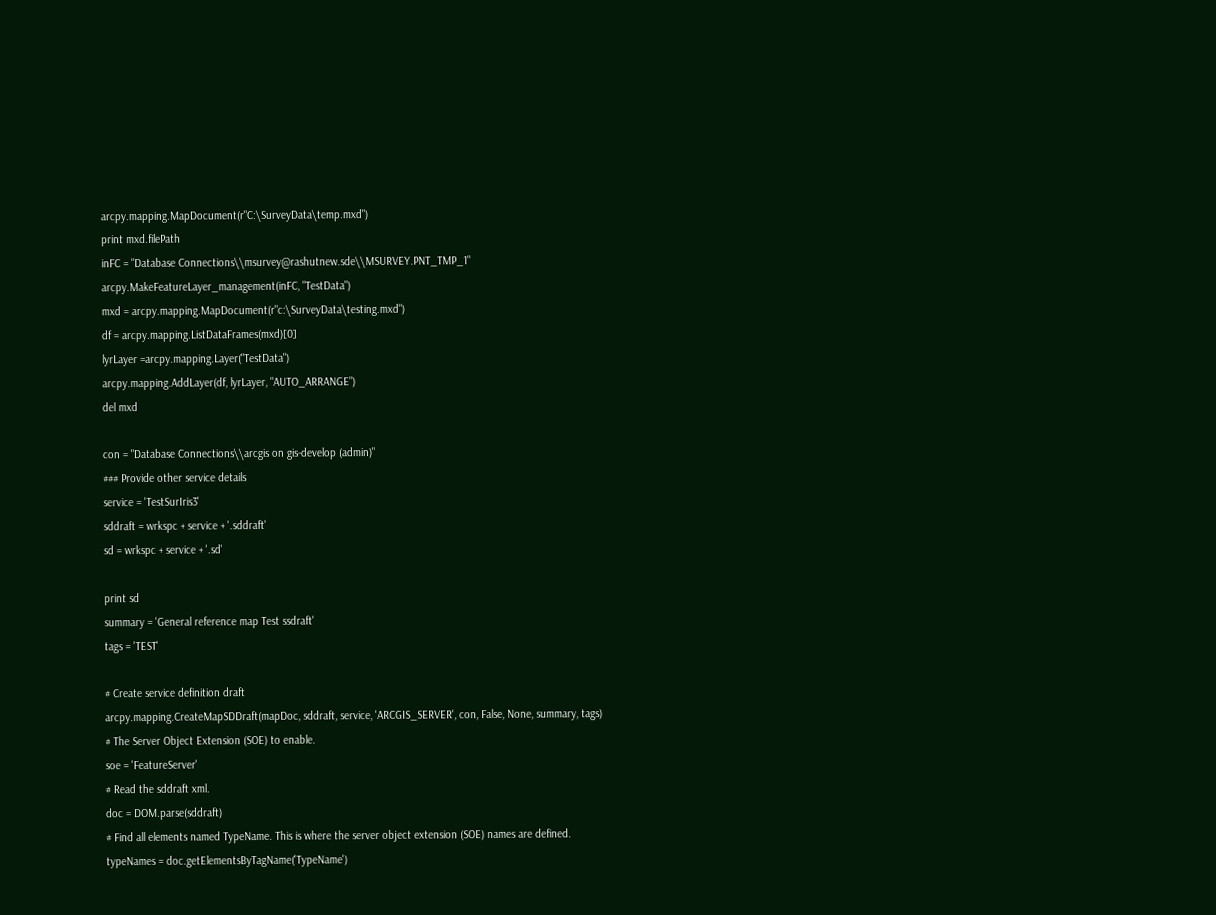arcpy.mapping.MapDocument(r"C:\SurveyData\temp.mxd")
print mxd.filePath
inFC = "Database Connections\\msurvey@rashutnew.sde\\MSURVEY.PNT_TMP_1"
arcpy.MakeFeatureLayer_management(inFC, "TestData")
mxd = arcpy.mapping.MapDocument(r"c:\SurveyData\testing.mxd")
df = arcpy.mapping.ListDataFrames(mxd)[0]
lyrLayer =arcpy.mapping.Layer("TestData")
arcpy.mapping.AddLayer(df, lyrLayer, "AUTO_ARRANGE")
del mxd

con = "Database Connections\\arcgis on gis-develop (admin)"
### Provide other service details
service = 'TestSurIris3'
sddraft = wrkspc + service + '.sddraft'
sd = wrkspc + service + '.sd'

print sd
summary = 'General reference map Test ssdraft'
tags = 'TEST'

# Create service definition draft
arcpy.mapping.CreateMapSDDraft(mapDoc, sddraft, service, 'ARCGIS_SERVER', con, False, None, summary, tags)
# The Server Object Extension (SOE) to enable.
soe = 'FeatureServer'
# Read the sddraft xml.
doc = DOM.parse(sddraft)
# Find all elements named TypeName. This is where the server object extension (SOE) names are defined.
typeNames = doc.getElementsByTagName('TypeName')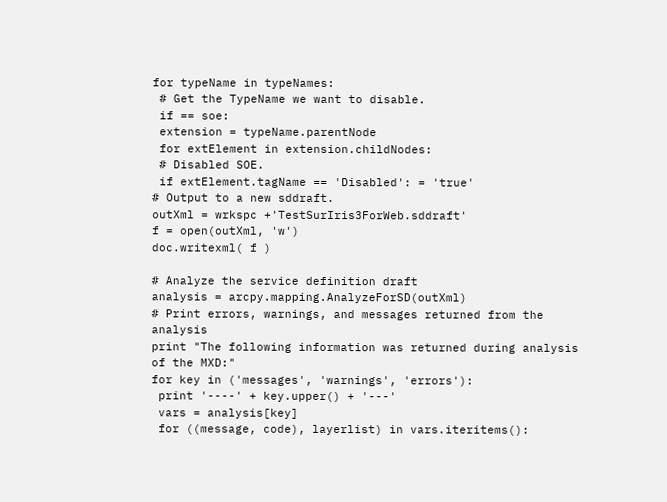for typeName in typeNames:
 # Get the TypeName we want to disable.
 if == soe:
 extension = typeName.parentNode
 for extElement in extension.childNodes:
 # Disabled SOE.
 if extElement.tagName == 'Disabled': = 'true'
# Output to a new sddraft.
outXml = wrkspc +'TestSurIris3ForWeb.sddraft'
f = open(outXml, 'w')
doc.writexml( f )

# Analyze the service definition draft
analysis = arcpy.mapping.AnalyzeForSD(outXml)
# Print errors, warnings, and messages returned from the analysis
print "The following information was returned during analysis of the MXD:"
for key in ('messages', 'warnings', 'errors'):
 print '----' + key.upper() + '---'
 vars = analysis[key]
 for ((message, code), layerlist) in vars.iteritems():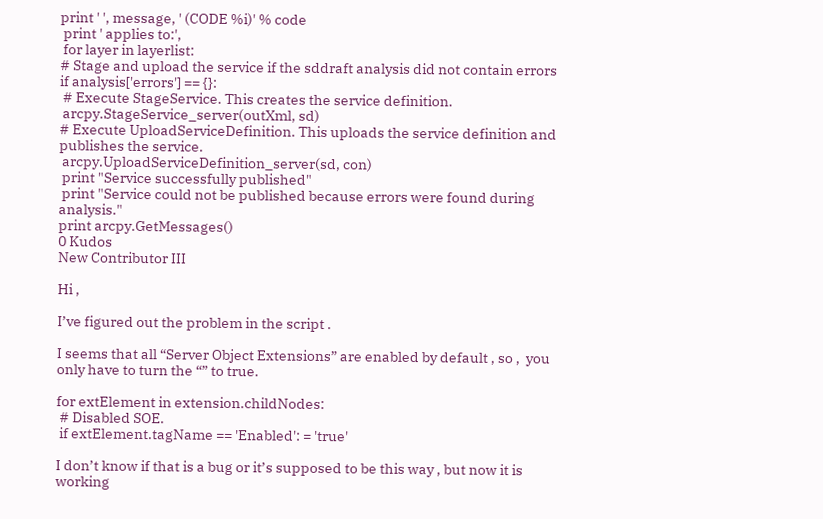print ' ', message, ' (CODE %i)' % code
 print ' applies to:',
 for layer in layerlist:
# Stage and upload the service if the sddraft analysis did not contain errors
if analysis['errors'] == {}:
 # Execute StageService. This creates the service definition.
 arcpy.StageService_server(outXml, sd)
# Execute UploadServiceDefinition. This uploads the service definition and publishes the service.
 arcpy.UploadServiceDefinition_server(sd, con)
 print "Service successfully published"
 print "Service could not be published because errors were found during analysis."
print arcpy.GetMessages()
0 Kudos
New Contributor III

Hi ,

I’ve figured out the problem in the script .

I seems that all “Server Object Extensions” are enabled by default , so ,  you only have to turn the “” to true.

for extElement in extension.childNodes:
 # Disabled SOE.
 if extElement.tagName == 'Enabled': = 'true'

I don’t know if that is a bug or it’s supposed to be this way , but now it is working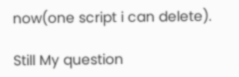now(one script i can delete).

Still My question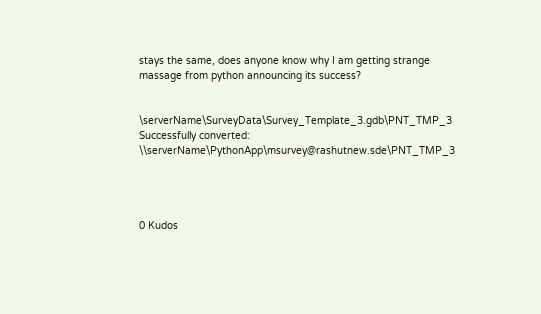stays the same, does anyone know why I am getting strange massage from python announcing its success?


\serverName\SurveyData\Survey_Template_3.gdb\PNT_TMP_3 Successfully converted: \\serverName\PythonApp\msurvey@rashutnew.sde\PNT_TMP_3




0 Kudos